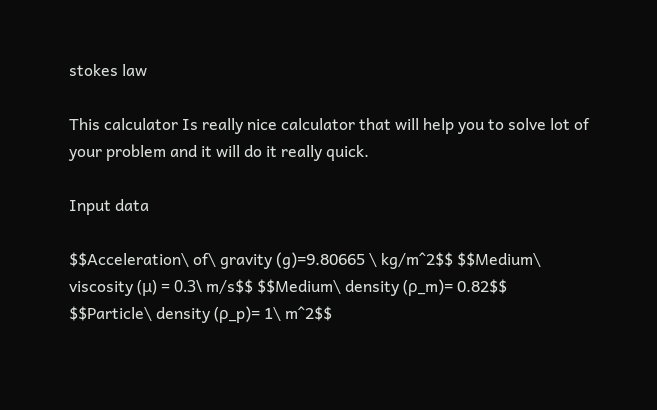stokes law

This calculator Is really nice calculator that will help you to solve lot of your problem and it will do it really quick.

Input data

$$Acceleration\ of\ gravity (g)=9.80665 \ kg/m^2$$ $$Medium\ viscosity (μ) = 0.3\ m/s$$ $$Medium\ density (ρ_m)= 0.82$$ $$Particle\ density (ρ_p)= 1\ m^2$$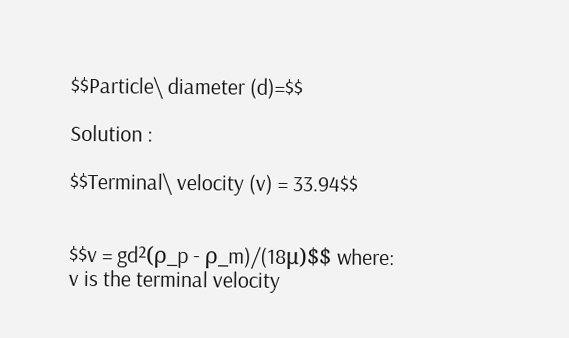$$Particle\ diameter (d)=$$

Solution :

$$Terminal\ velocity (v) = 33.94$$


$$v = gd²(ρ_p - ρ_m)/(18μ)$$ where:
v is the terminal velocity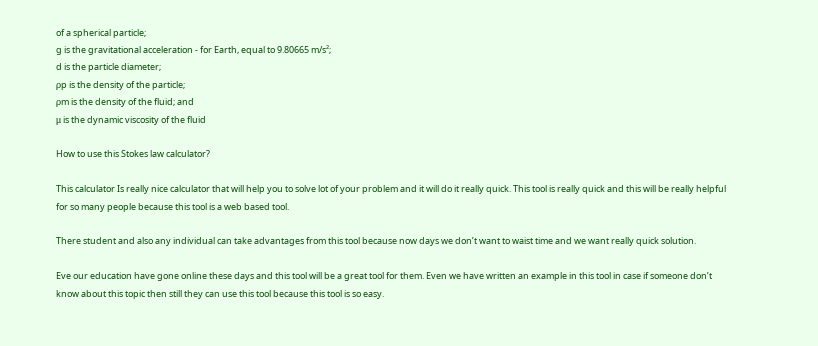of a spherical particle;
g is the gravitational acceleration - for Earth, equal to 9.80665 m/s²;
d is the particle diameter;
ρp is the density of the particle;
ρm is the density of the fluid; and
μ is the dynamic viscosity of the fluid

How to use this Stokes law calculator?

This calculator Is really nice calculator that will help you to solve lot of your problem and it will do it really quick. This tool is really quick and this will be really helpful for so many people because this tool is a web based tool.

There student and also any individual can take advantages from this tool because now days we don’t want to waist time and we want really quick solution.

Eve our education have gone online these days and this tool will be a great tool for them. Even we have written an example in this tool in case if someone don’t know about this topic then still they can use this tool because this tool is so easy.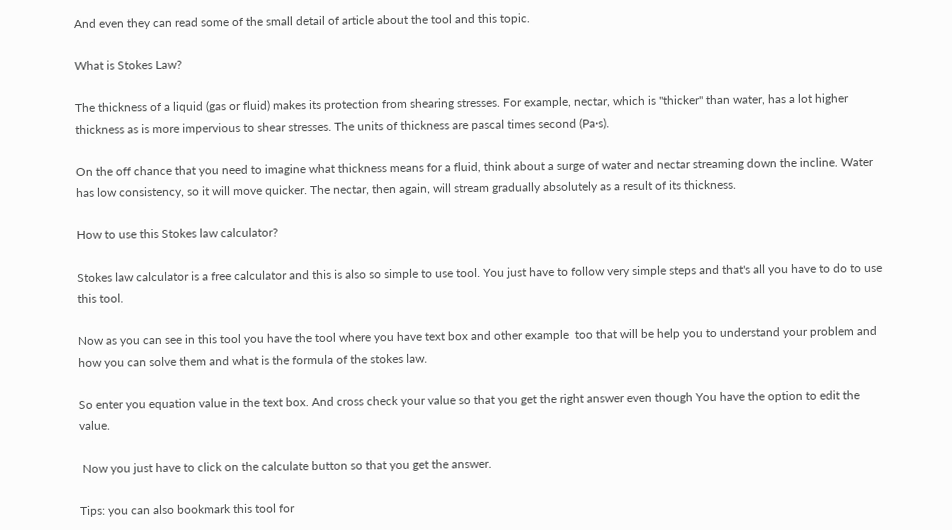And even they can read some of the small detail of article about the tool and this topic.

What is Stokes Law?

The thickness of a liquid (gas or fluid) makes its protection from shearing stresses. For example, nectar, which is "thicker" than water, has a lot higher thickness as is more impervious to shear stresses. The units of thickness are pascal times second (Pa·s).

On the off chance that you need to imagine what thickness means for a fluid, think about a surge of water and nectar streaming down the incline. Water has low consistency, so it will move quicker. The nectar, then again, will stream gradually absolutely as a result of its thickness.

How to use this Stokes law calculator?

Stokes law calculator is a free calculator and this is also so simple to use tool. You just have to follow very simple steps and that's all you have to do to use this tool.

Now as you can see in this tool you have the tool where you have text box and other example  too that will be help you to understand your problem and how you can solve them and what is the formula of the stokes law.

So enter you equation value in the text box. And cross check your value so that you get the right answer even though You have the option to edit the value.

 Now you just have to click on the calculate button so that you get the answer.

Tips: you can also bookmark this tool for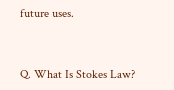future uses.


Q. What Is Stokes Law?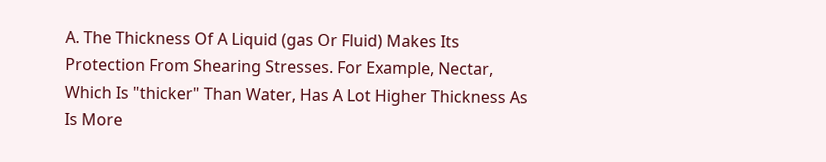A. The Thickness Of A Liquid (gas Or Fluid) Makes Its Protection From Shearing Stresses. For Example, Nectar, Which Is "thicker" Than Water, Has A Lot Higher Thickness As Is More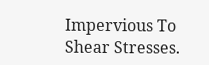Impervious To Shear Stresses.